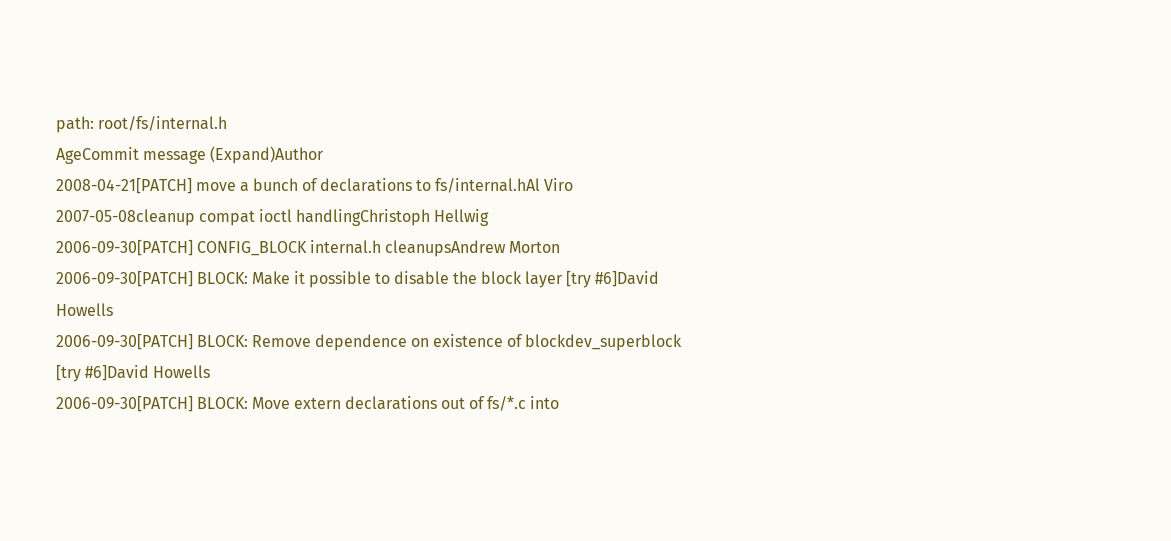path: root/fs/internal.h
AgeCommit message (Expand)Author
2008-04-21[PATCH] move a bunch of declarations to fs/internal.hAl Viro
2007-05-08cleanup compat ioctl handlingChristoph Hellwig
2006-09-30[PATCH] CONFIG_BLOCK internal.h cleanupsAndrew Morton
2006-09-30[PATCH] BLOCK: Make it possible to disable the block layer [try #6]David Howells
2006-09-30[PATCH] BLOCK: Remove dependence on existence of blockdev_superblock [try #6]David Howells
2006-09-30[PATCH] BLOCK: Move extern declarations out of fs/*.c into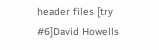header files [try #6]David Howells